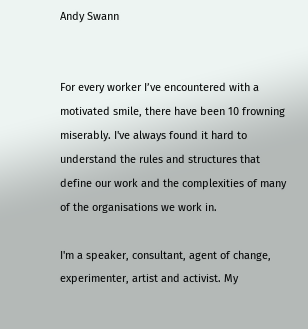Andy Swann


For every worker I’ve encountered with a motivated smile, there have been 10 frowning miserably. I've always found it hard to understand the rules and structures that define our work and the complexities of many of the organisations we work in.

I'm a speaker, consultant, agent of change, experimenter, artist and activist. My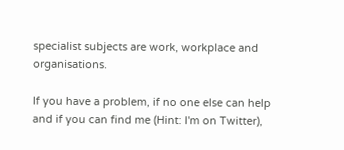specialist subjects are work, workplace and organisations.

If you have a problem, if no one else can help and if you can find me (Hint: I'm on Twitter),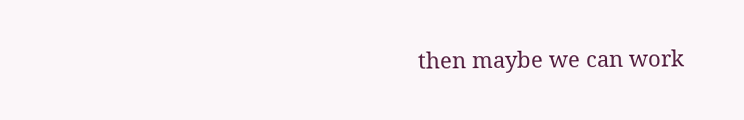then maybe we can work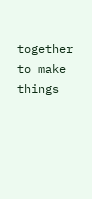together to make things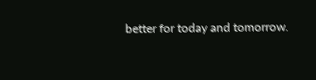better for today and tomorrow.